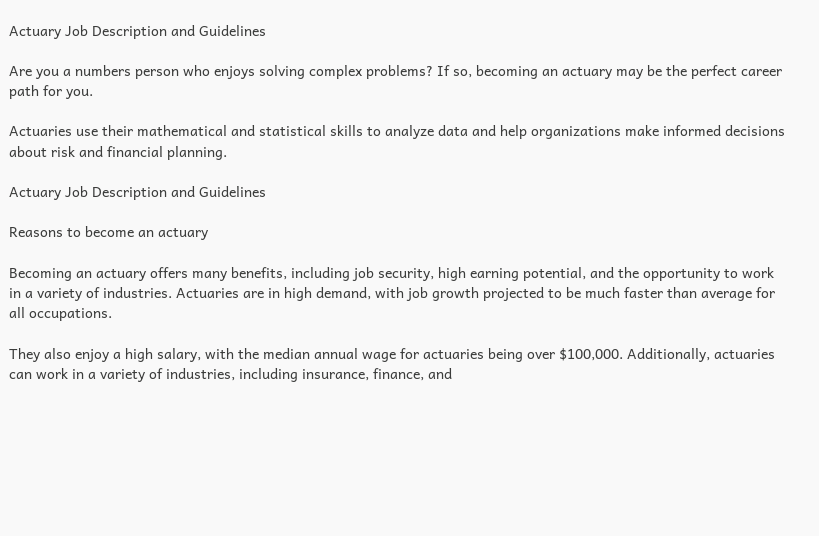Actuary Job Description and Guidelines

Are you a numbers person who enjoys solving complex problems? If so, becoming an actuary may be the perfect career path for you.

Actuaries use their mathematical and statistical skills to analyze data and help organizations make informed decisions about risk and financial planning.

Actuary Job Description and Guidelines

Reasons to become an actuary

Becoming an actuary offers many benefits, including job security, high earning potential, and the opportunity to work in a variety of industries. Actuaries are in high demand, with job growth projected to be much faster than average for all occupations.

They also enjoy a high salary, with the median annual wage for actuaries being over $100,000. Additionally, actuaries can work in a variety of industries, including insurance, finance, and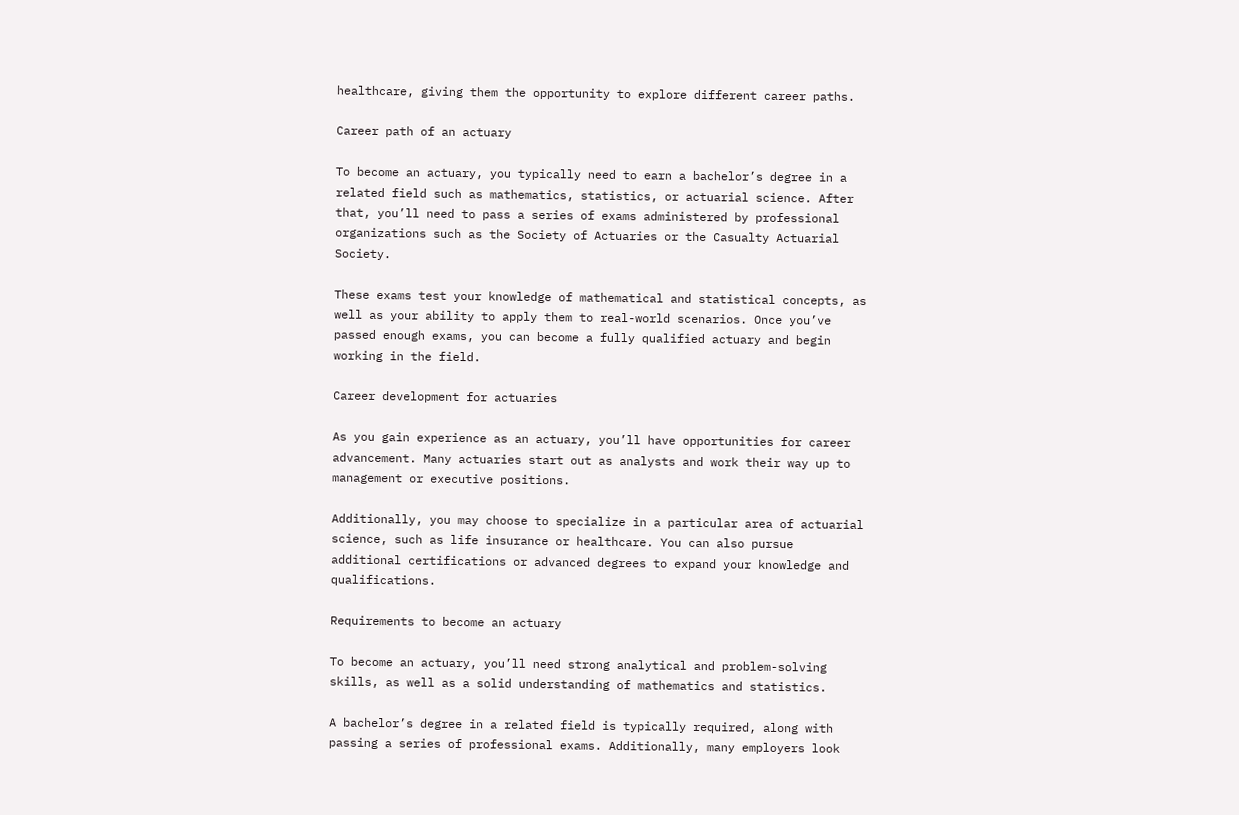healthcare, giving them the opportunity to explore different career paths.

Career path of an actuary

To become an actuary, you typically need to earn a bachelor’s degree in a related field such as mathematics, statistics, or actuarial science. After that, you’ll need to pass a series of exams administered by professional organizations such as the Society of Actuaries or the Casualty Actuarial Society.

These exams test your knowledge of mathematical and statistical concepts, as well as your ability to apply them to real-world scenarios. Once you’ve passed enough exams, you can become a fully qualified actuary and begin working in the field.

Career development for actuaries

As you gain experience as an actuary, you’ll have opportunities for career advancement. Many actuaries start out as analysts and work their way up to management or executive positions.

Additionally, you may choose to specialize in a particular area of actuarial science, such as life insurance or healthcare. You can also pursue additional certifications or advanced degrees to expand your knowledge and qualifications.

Requirements to become an actuary

To become an actuary, you’ll need strong analytical and problem-solving skills, as well as a solid understanding of mathematics and statistics.

A bachelor’s degree in a related field is typically required, along with passing a series of professional exams. Additionally, many employers look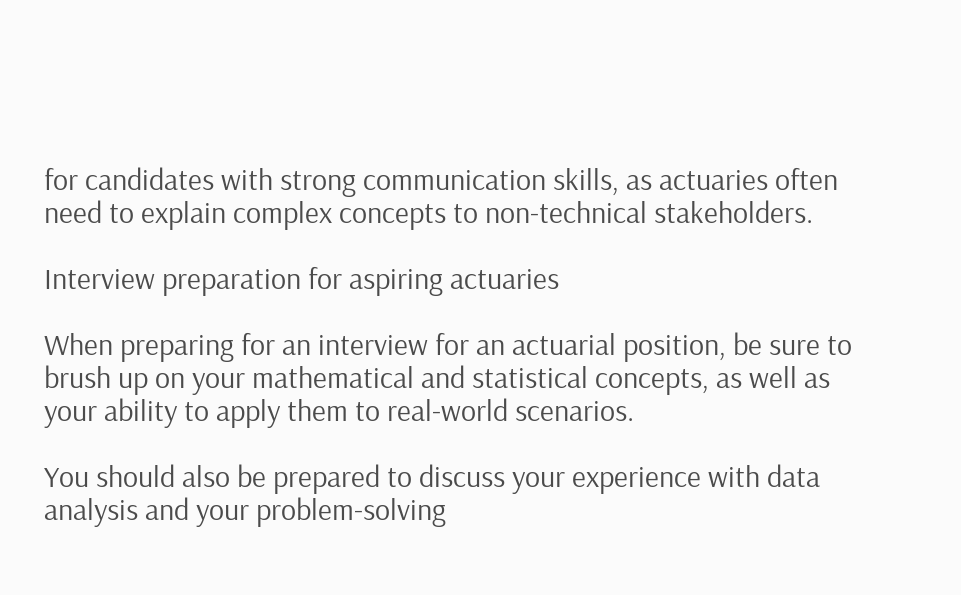for candidates with strong communication skills, as actuaries often need to explain complex concepts to non-technical stakeholders.

Interview preparation for aspiring actuaries

When preparing for an interview for an actuarial position, be sure to brush up on your mathematical and statistical concepts, as well as your ability to apply them to real-world scenarios.

You should also be prepared to discuss your experience with data analysis and your problem-solving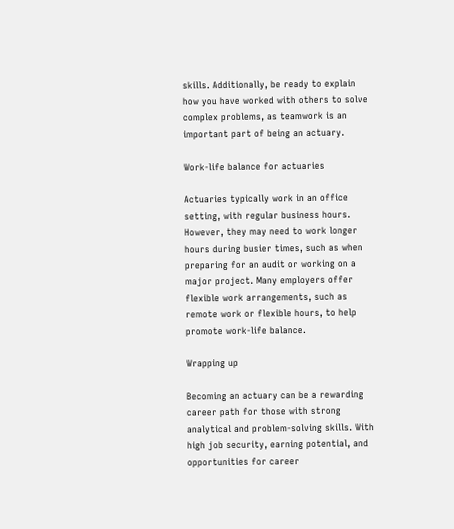skills. Additionally, be ready to explain how you have worked with others to solve complex problems, as teamwork is an important part of being an actuary.

Work-life balance for actuaries

Actuaries typically work in an office setting, with regular business hours. However, they may need to work longer hours during busier times, such as when preparing for an audit or working on a major project. Many employers offer flexible work arrangements, such as remote work or flexible hours, to help promote work-life balance.

Wrapping up

Becoming an actuary can be a rewarding career path for those with strong analytical and problem-solving skills. With high job security, earning potential, and opportunities for career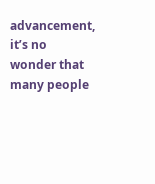advancement, it’s no wonder that many people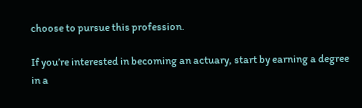choose to pursue this profession.

If you’re interested in becoming an actuary, start by earning a degree in a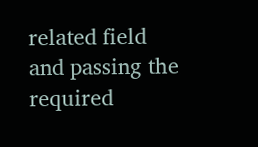related field and passing the required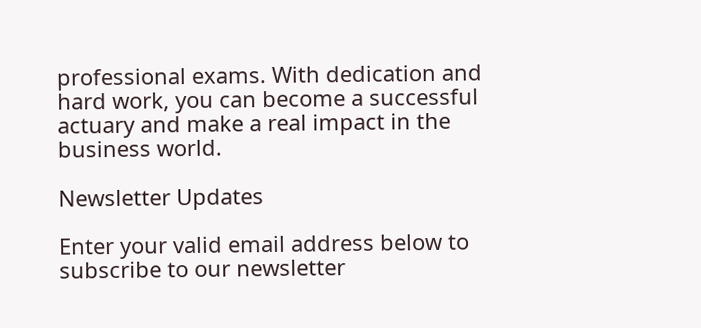professional exams. With dedication and hard work, you can become a successful actuary and make a real impact in the business world.

Newsletter Updates

Enter your valid email address below to subscribe to our newsletter